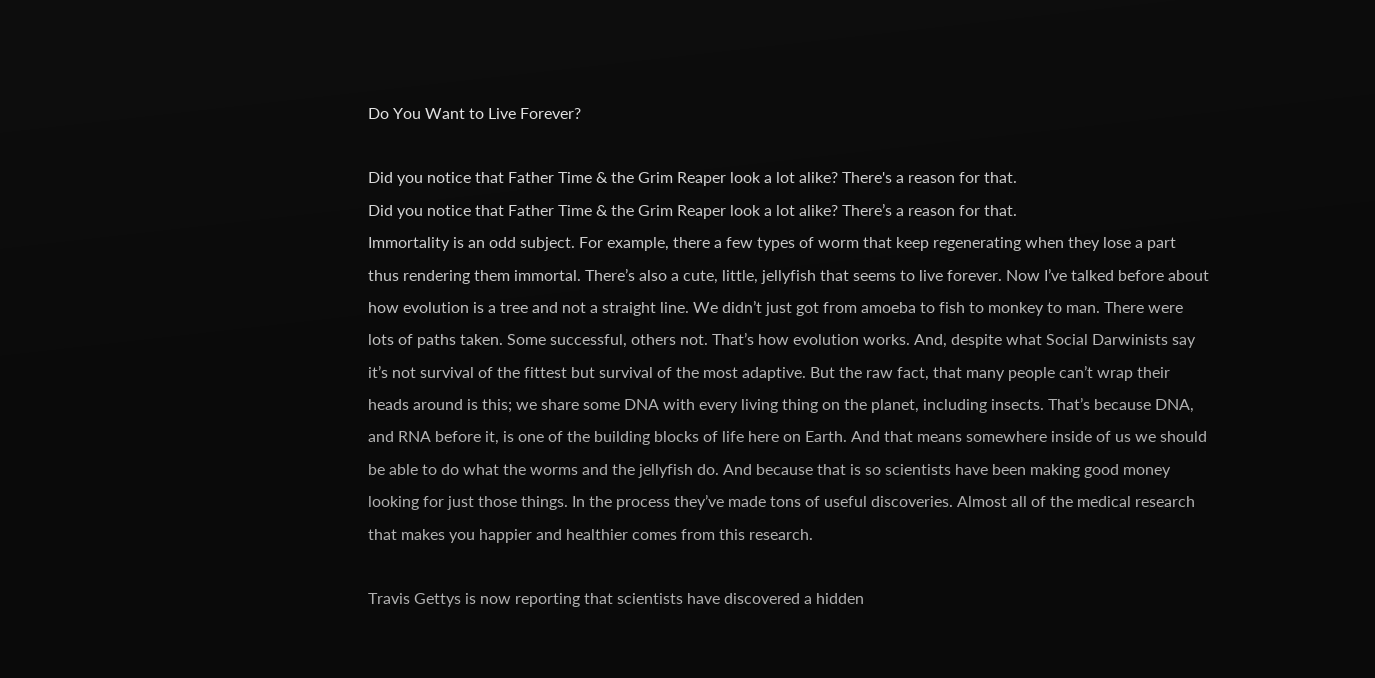Do You Want to Live Forever?

Did you notice that Father Time & the Grim Reaper look a lot alike? There's a reason for that.
Did you notice that Father Time & the Grim Reaper look a lot alike? There’s a reason for that.
Immortality is an odd subject. For example, there a few types of worm that keep regenerating when they lose a part thus rendering them immortal. There’s also a cute, little, jellyfish that seems to live forever. Now I’ve talked before about how evolution is a tree and not a straight line. We didn’t just got from amoeba to fish to monkey to man. There were lots of paths taken. Some successful, others not. That’s how evolution works. And, despite what Social Darwinists say it’s not survival of the fittest but survival of the most adaptive. But the raw fact, that many people can’t wrap their heads around is this; we share some DNA with every living thing on the planet, including insects. That’s because DNA, and RNA before it, is one of the building blocks of life here on Earth. And that means somewhere inside of us we should be able to do what the worms and the jellyfish do. And because that is so scientists have been making good money looking for just those things. In the process they’ve made tons of useful discoveries. Almost all of the medical research that makes you happier and healthier comes from this research.

Travis Gettys is now reporting that scientists have discovered a hidden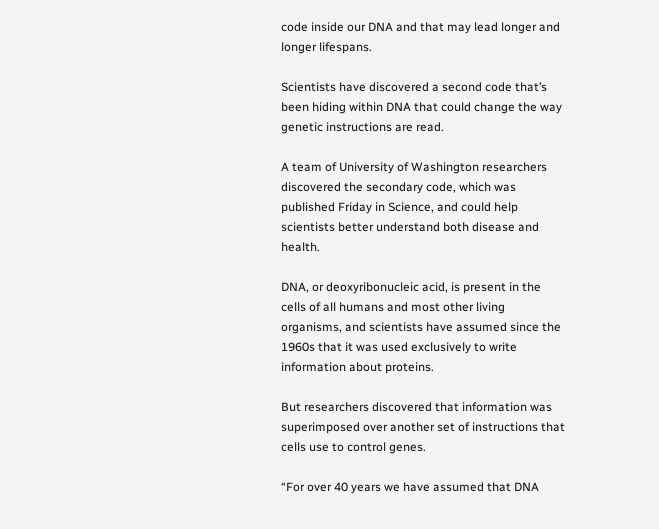code inside our DNA and that may lead longer and longer lifespans.

Scientists have discovered a second code that’s been hiding within DNA that could change the way genetic instructions are read.

A team of University of Washington researchers discovered the secondary code, which was published Friday in Science, and could help scientists better understand both disease and health.

DNA, or deoxyribonucleic acid, is present in the cells of all humans and most other living organisms, and scientists have assumed since the 1960s that it was used exclusively to write information about proteins.

But researchers discovered that information was superimposed over another set of instructions that cells use to control genes.

“For over 40 years we have assumed that DNA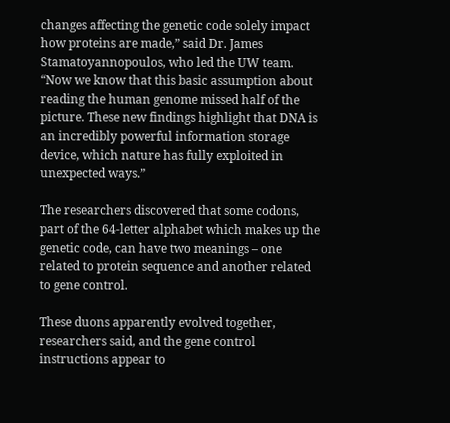changes affecting the genetic code solely impact how proteins are made,” said Dr. James Stamatoyannopoulos, who led the UW team. “Now we know that this basic assumption about reading the human genome missed half of the picture. These new findings highlight that DNA is an incredibly powerful information storage device, which nature has fully exploited in unexpected ways.”

The researchers discovered that some codons, part of the 64-letter alphabet which makes up the genetic code, can have two meanings – one related to protein sequence and another related to gene control.

These duons apparently evolved together, researchers said, and the gene control instructions appear to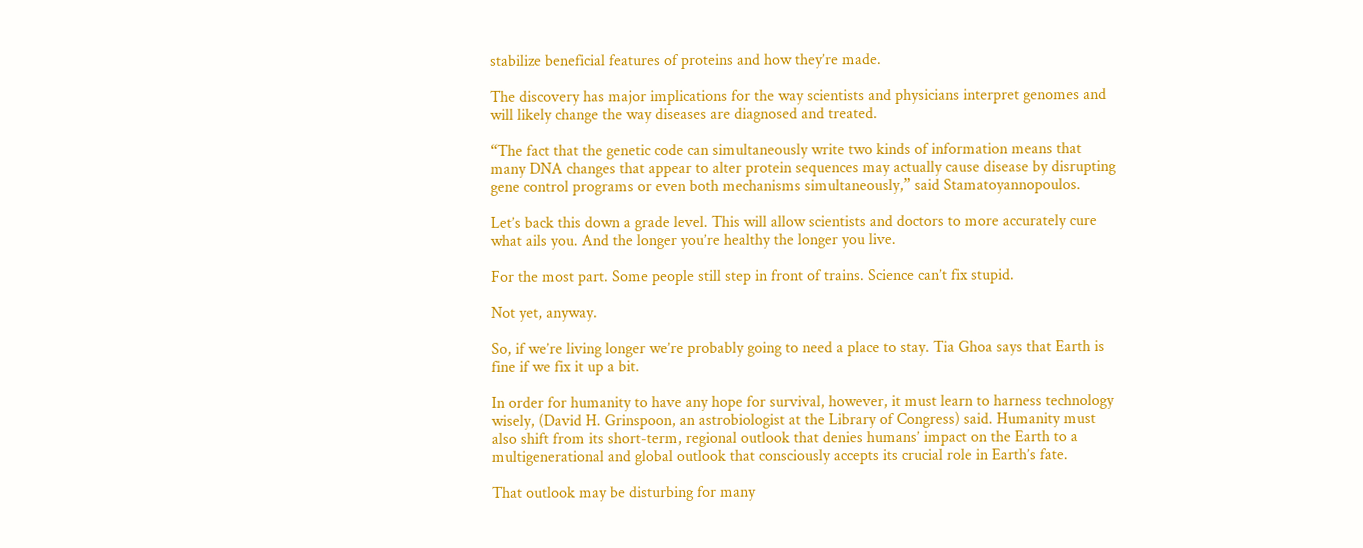stabilize beneficial features of proteins and how they’re made.

The discovery has major implications for the way scientists and physicians interpret genomes and will likely change the way diseases are diagnosed and treated.

“The fact that the genetic code can simultaneously write two kinds of information means that many DNA changes that appear to alter protein sequences may actually cause disease by disrupting gene control programs or even both mechanisms simultaneously,” said Stamatoyannopoulos.

Let’s back this down a grade level. This will allow scientists and doctors to more accurately cure what ails you. And the longer you’re healthy the longer you live.

For the most part. Some people still step in front of trains. Science can’t fix stupid.

Not yet, anyway.

So, if we’re living longer we’re probably going to need a place to stay. Tia Ghoa says that Earth is fine if we fix it up a bit.

In order for humanity to have any hope for survival, however, it must learn to harness technology wisely, (David H. Grinspoon, an astrobiologist at the Library of Congress) said. Humanity must also shift from its short-term, regional outlook that denies humans’ impact on the Earth to a multigenerational and global outlook that consciously accepts its crucial role in Earth’s fate.

That outlook may be disturbing for many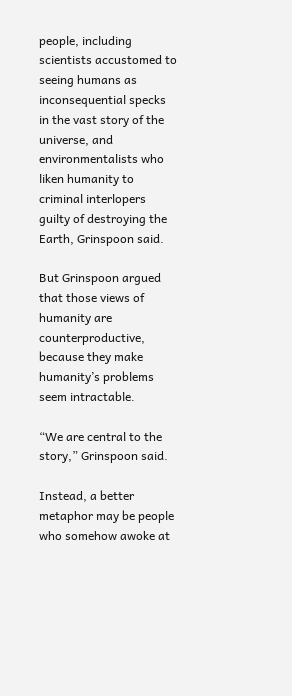people, including scientists accustomed to seeing humans as inconsequential specks in the vast story of the universe, and environmentalists who liken humanity to criminal interlopers guilty of destroying the Earth, Grinspoon said.

But Grinspoon argued that those views of humanity are counterproductive, because they make humanity’s problems seem intractable.

“We are central to the story,” Grinspoon said.

Instead, a better metaphor may be people who somehow awoke at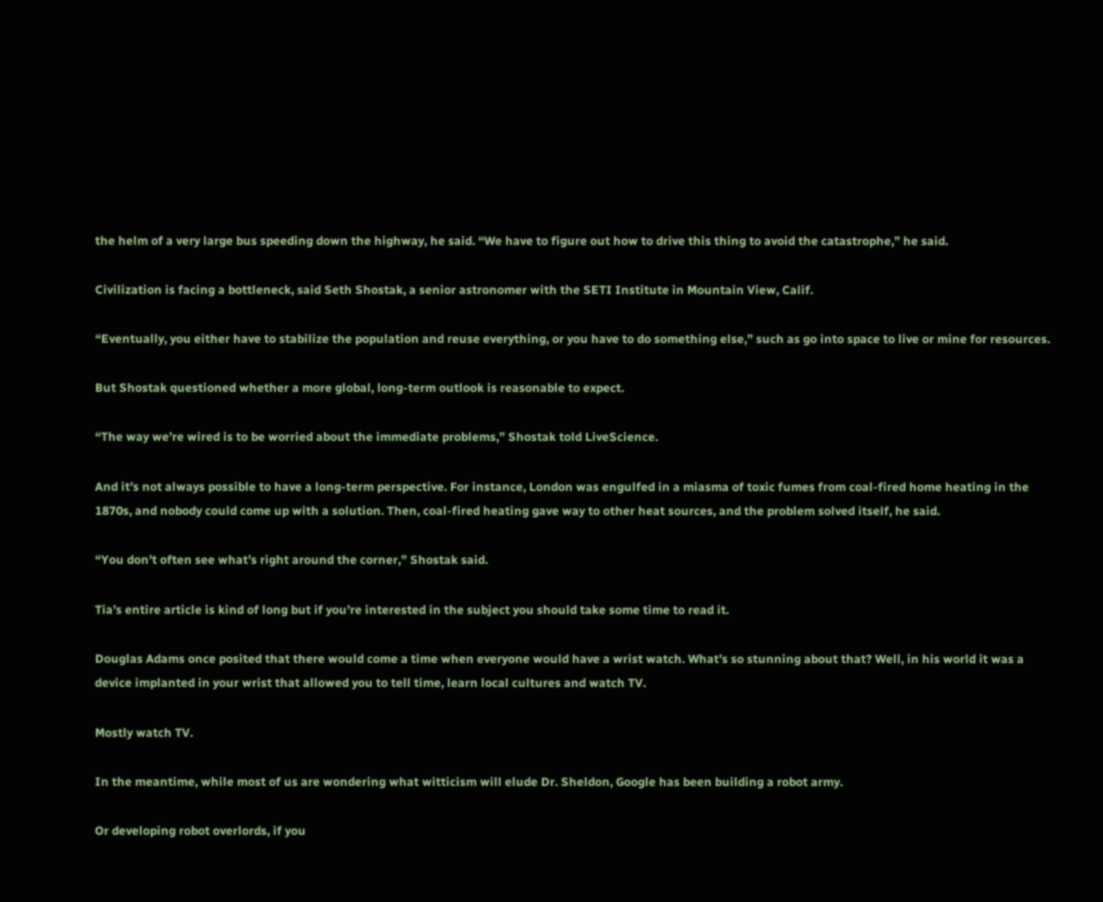the helm of a very large bus speeding down the highway, he said. “We have to figure out how to drive this thing to avoid the catastrophe,” he said.

Civilization is facing a bottleneck, said Seth Shostak, a senior astronomer with the SETI Institute in Mountain View, Calif.

“Eventually, you either have to stabilize the population and reuse everything, or you have to do something else,” such as go into space to live or mine for resources.

But Shostak questioned whether a more global, long-term outlook is reasonable to expect.

“The way we’re wired is to be worried about the immediate problems,” Shostak told LiveScience.

And it’s not always possible to have a long-term perspective. For instance, London was engulfed in a miasma of toxic fumes from coal-fired home heating in the 1870s, and nobody could come up with a solution. Then, coal-fired heating gave way to other heat sources, and the problem solved itself, he said.

“You don’t often see what’s right around the corner,” Shostak said.

Tia’s entire article is kind of long but if you’re interested in the subject you should take some time to read it.

Douglas Adams once posited that there would come a time when everyone would have a wrist watch. What’s so stunning about that? Well, in his world it was a device implanted in your wrist that allowed you to tell time, learn local cultures and watch TV.

Mostly watch TV.

In the meantime, while most of us are wondering what witticism will elude Dr. Sheldon, Google has been building a robot army.

Or developing robot overlords, if you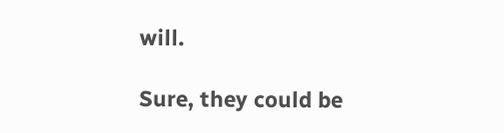will.

Sure, they could be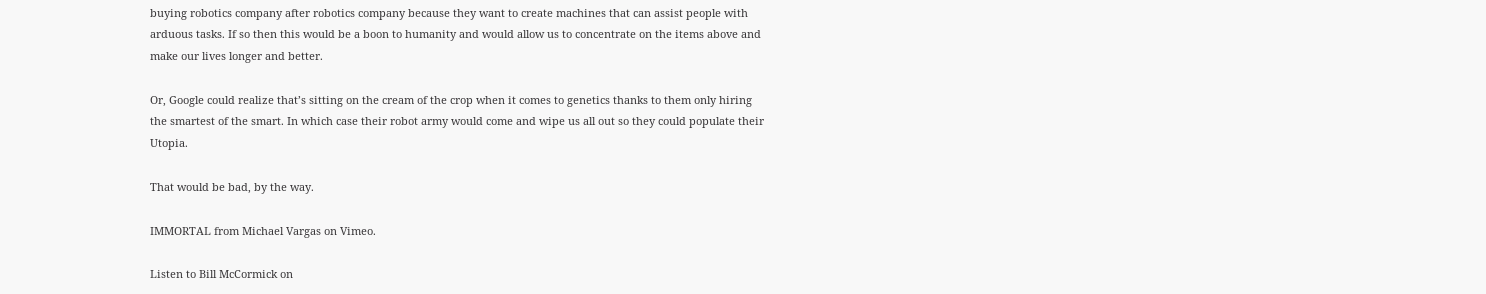buying robotics company after robotics company because they want to create machines that can assist people with arduous tasks. If so then this would be a boon to humanity and would allow us to concentrate on the items above and make our lives longer and better.

Or, Google could realize that’s sitting on the cream of the crop when it comes to genetics thanks to them only hiring the smartest of the smart. In which case their robot army would come and wipe us all out so they could populate their Utopia.

That would be bad, by the way.

IMMORTAL from Michael Vargas on Vimeo.

Listen to Bill McCormick on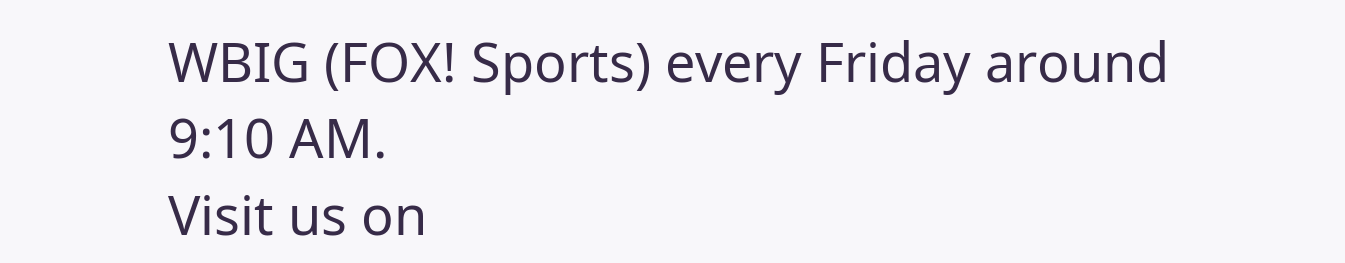WBIG (FOX! Sports) every Friday around 9:10 AM.
Visit us on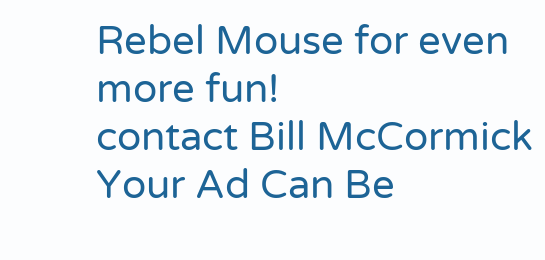Rebel Mouse for even more fun!
contact Bill McCormick
Your Ad Can Be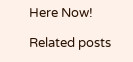Here Now!

Related posts